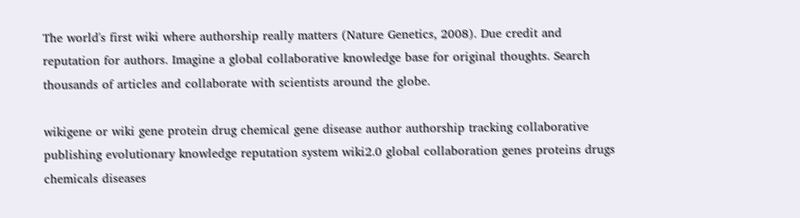The world's first wiki where authorship really matters (Nature Genetics, 2008). Due credit and reputation for authors. Imagine a global collaborative knowledge base for original thoughts. Search thousands of articles and collaborate with scientists around the globe.

wikigene or wiki gene protein drug chemical gene disease author authorship tracking collaborative publishing evolutionary knowledge reputation system wiki2.0 global collaboration genes proteins drugs chemicals diseases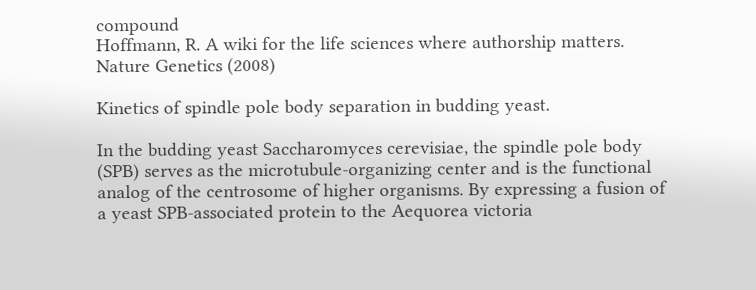compound
Hoffmann, R. A wiki for the life sciences where authorship matters. Nature Genetics (2008)

Kinetics of spindle pole body separation in budding yeast.

In the budding yeast Saccharomyces cerevisiae, the spindle pole body (SPB) serves as the microtubule-organizing center and is the functional analog of the centrosome of higher organisms. By expressing a fusion of a yeast SPB-associated protein to the Aequorea victoria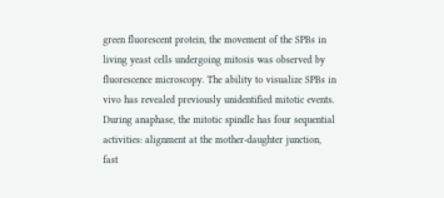green fluorescent protein, the movement of the SPBs in living yeast cells undergoing mitosis was observed by fluorescence microscopy. The ability to visualize SPBs in vivo has revealed previously unidentified mitotic events. During anaphase, the mitotic spindle has four sequential activities: alignment at the mother-daughter junction, fast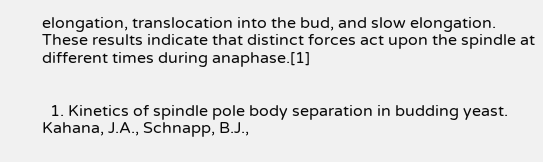elongation, translocation into the bud, and slow elongation. These results indicate that distinct forces act upon the spindle at different times during anaphase.[1]


  1. Kinetics of spindle pole body separation in budding yeast. Kahana, J.A., Schnapp, B.J.,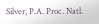Silver, P.A. Proc. Natl.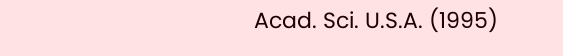Acad. Sci. U.S.A. (1995)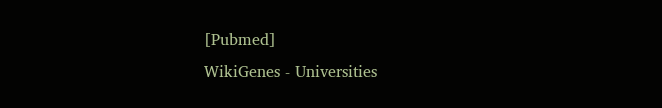[Pubmed]
WikiGenes - Universities